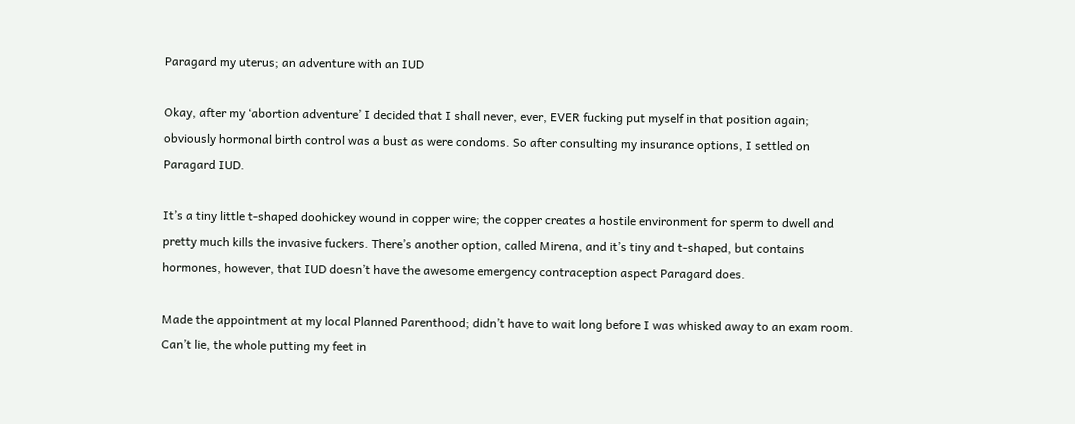Paragard my uterus; an adventure with an IUD

Okay, after my ‘abortion adventure’ I decided that I shall never, ever, EVER fucking put myself in that position again; obviously hormonal birth control was a bust as were condoms. So after consulting my insurance options, I settled on Paragard IUD.

It’s a tiny little t-shaped doohickey wound in copper wire; the copper creates a hostile environment for sperm to dwell and pretty much kills the invasive fuckers. There’s another option, called Mirena, and it’s tiny and t-shaped, but contains hormones, however, that IUD doesn’t have the awesome emergency contraception aspect Paragard does.

Made the appointment at my local Planned Parenthood; didn’t have to wait long before I was whisked away to an exam room. Can’t lie, the whole putting my feet in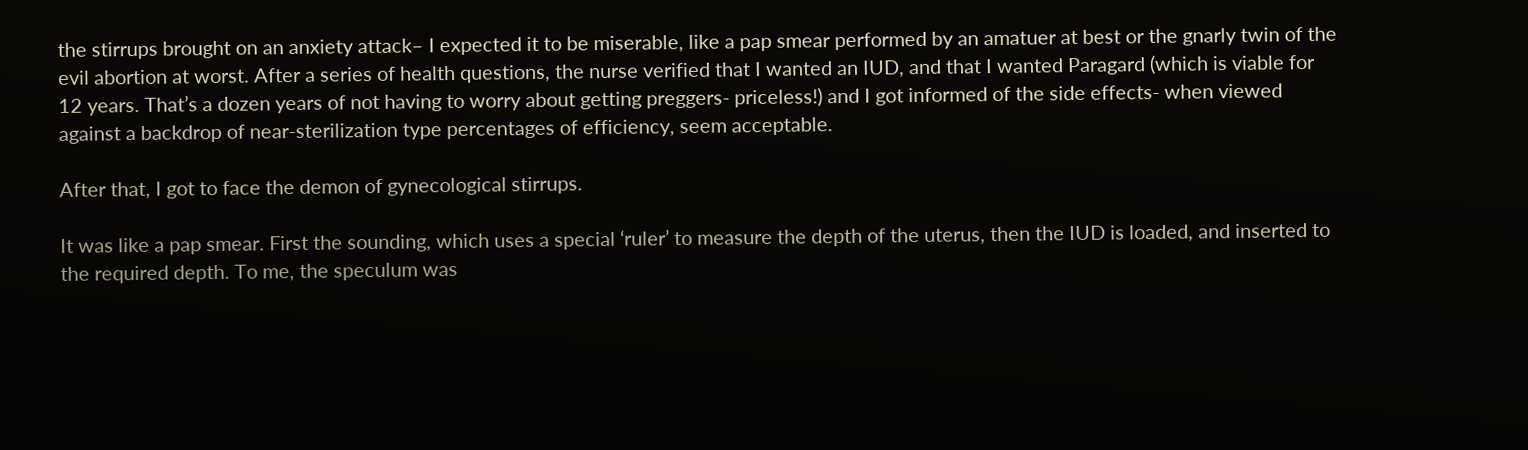the stirrups brought on an anxiety attack– I expected it to be miserable, like a pap smear performed by an amatuer at best or the gnarly twin of the evil abortion at worst. After a series of health questions, the nurse verified that I wanted an IUD, and that I wanted Paragard (which is viable for 12 years. That’s a dozen years of not having to worry about getting preggers- priceless!) and I got informed of the side effects- when viewed against a backdrop of near-sterilization type percentages of efficiency, seem acceptable.

After that, I got to face the demon of gynecological stirrups.

It was like a pap smear. First the sounding, which uses a special ‘ruler’ to measure the depth of the uterus, then the IUD is loaded, and inserted to the required depth. To me, the speculum was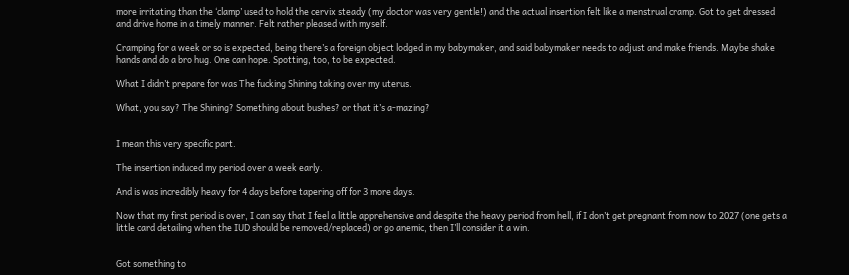more irritating than the ‘clamp’ used to hold the cervix steady (my doctor was very gentle!) and the actual insertion felt like a menstrual cramp. Got to get dressed and drive home in a timely manner. Felt rather pleased with myself.

Cramping for a week or so is expected, being there’s a foreign object lodged in my babymaker, and said babymaker needs to adjust and make friends. Maybe shake hands and do a bro hug. One can hope. Spotting, too, to be expected.

What I didn’t prepare for was The fucking Shining taking over my uterus.

What, you say? The Shining? Something about bushes? or that it’s a-mazing?


I mean this very specific part.

The insertion induced my period over a week early.

And is was incredibly heavy for 4 days before tapering off for 3 more days.

Now that my first period is over, I can say that I feel a little apprehensive and despite the heavy period from hell, if I don’t get pregnant from now to 2027 (one gets a little card detailing when the IUD should be removed/replaced) or go anemic, then I’ll consider it a win.


Got something to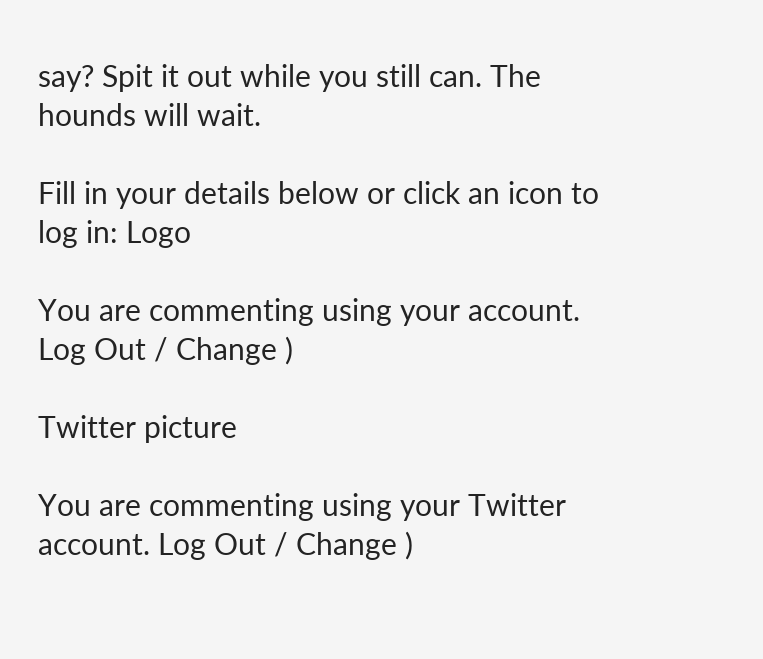say? Spit it out while you still can. The hounds will wait.

Fill in your details below or click an icon to log in: Logo

You are commenting using your account. Log Out / Change )

Twitter picture

You are commenting using your Twitter account. Log Out / Change )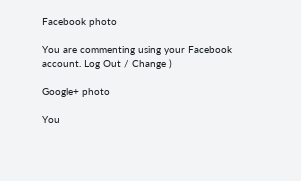Facebook photo

You are commenting using your Facebook account. Log Out / Change )

Google+ photo

You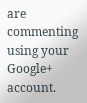are commenting using your Google+ account.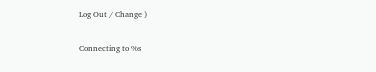Log Out / Change )

Connecting to %s